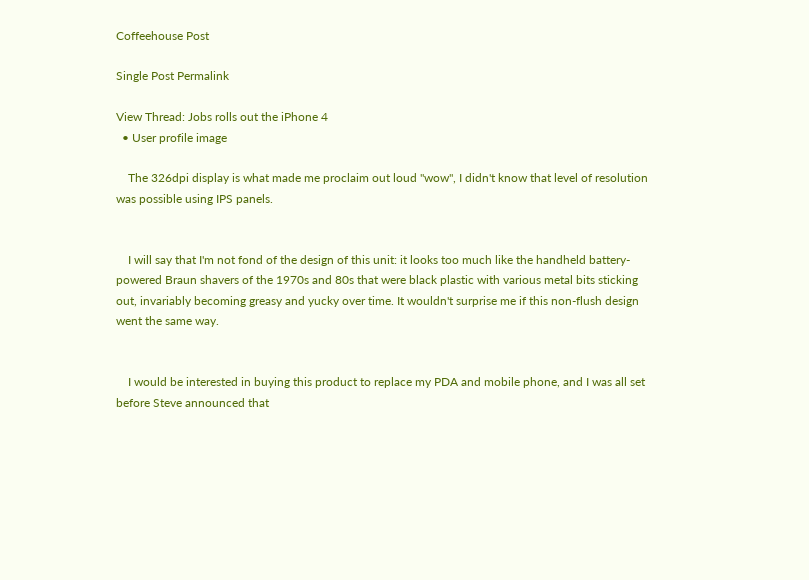Coffeehouse Post

Single Post Permalink

View Thread: Jobs rolls out the iPhone 4
  • User profile image

    The 326dpi display is what made me proclaim out loud "wow", I didn't know that level of resolution was possible using IPS panels.


    I will say that I'm not fond of the design of this unit: it looks too much like the handheld battery-powered Braun shavers of the 1970s and 80s that were black plastic with various metal bits sticking out, invariably becoming greasy and yucky over time. It wouldn't surprise me if this non-flush design went the same way.


    I would be interested in buying this product to replace my PDA and mobile phone, and I was all set before Steve announced that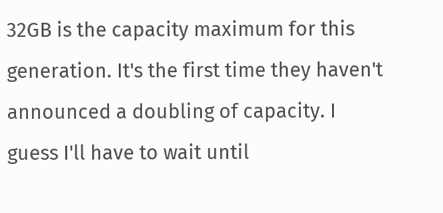32GB is the capacity maximum for this generation. It's the first time they haven't announced a doubling of capacity. I guess I'll have to wait until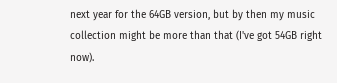next year for the 64GB version, but by then my music collection might be more than that (I've got 54GB right now).